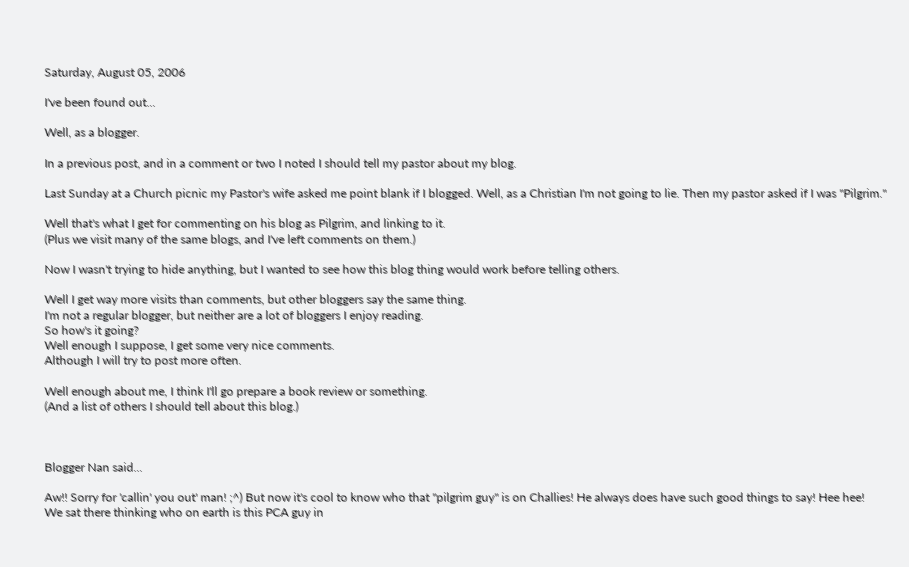Saturday, August 05, 2006

I've been found out...

Well, as a blogger.

In a previous post, and in a comment or two I noted I should tell my pastor about my blog.

Last Sunday at a Church picnic my Pastor's wife asked me point blank if I blogged. Well, as a Christian I'm not going to lie. Then my pastor asked if I was "Pilgrim."

Well that's what I get for commenting on his blog as Pilgrim, and linking to it.
(Plus we visit many of the same blogs, and I've left comments on them.)

Now I wasn't trying to hide anything, but I wanted to see how this blog thing would work before telling others.

Well I get way more visits than comments, but other bloggers say the same thing.
I'm not a regular blogger, but neither are a lot of bloggers I enjoy reading.
So how's it going?
Well enough I suppose, I get some very nice comments.
Although I will try to post more often.

Well enough about me, I think I'll go prepare a book review or something.
(And a list of others I should tell about this blog.)



Blogger Nan said...

Aw!! Sorry for 'callin' you out' man! ;^) But now it's cool to know who that "pilgrim guy" is on Challies! He always does have such good things to say! Hee hee!
We sat there thinking who on earth is this PCA guy in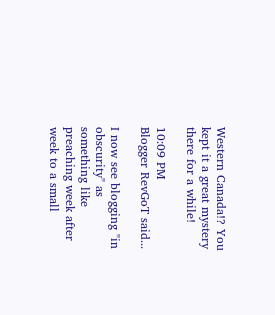Western Canada!? You kept it a great mystery there for a while!

10:09 PM
Blogger RevGoT said...

I now see blogging "in obscurity" as something like preaching week after week to a small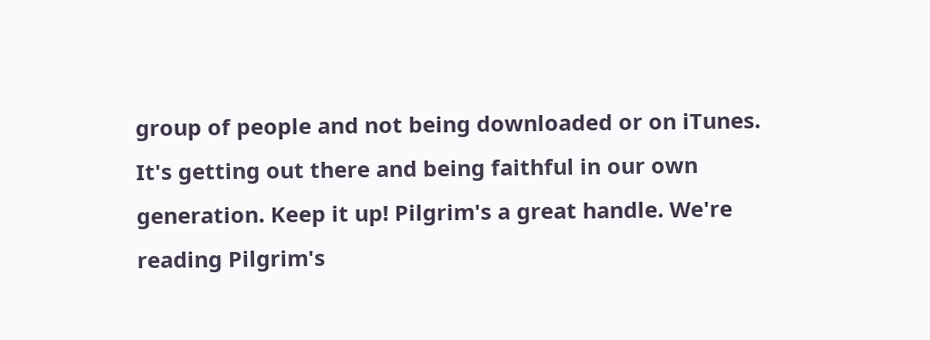group of people and not being downloaded or on iTunes. It's getting out there and being faithful in our own generation. Keep it up! Pilgrim's a great handle. We're reading Pilgrim's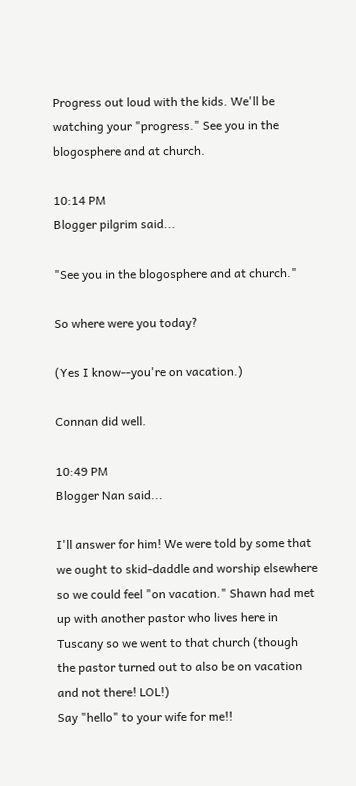Progress out loud with the kids. We'll be watching your "progress." See you in the blogosphere and at church.

10:14 PM
Blogger pilgrim said...

"See you in the blogosphere and at church."

So where were you today?

(Yes I know--you're on vacation.)

Connan did well.

10:49 PM
Blogger Nan said...

I'll answer for him! We were told by some that we ought to skid-daddle and worship elsewhere so we could feel "on vacation." Shawn had met up with another pastor who lives here in Tuscany so we went to that church (though the pastor turned out to also be on vacation and not there! LOL!)
Say "hello" to your wife for me!!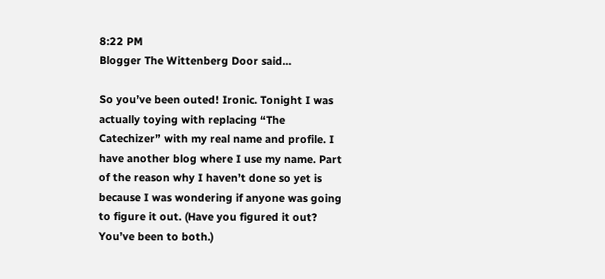8:22 PM
Blogger The Wittenberg Door said...

So you’ve been outed! Ironic. Tonight I was actually toying with replacing “The Catechizer” with my real name and profile. I have another blog where I use my name. Part of the reason why I haven’t done so yet is because I was wondering if anyone was going to figure it out. (Have you figured it out? You’ve been to both.)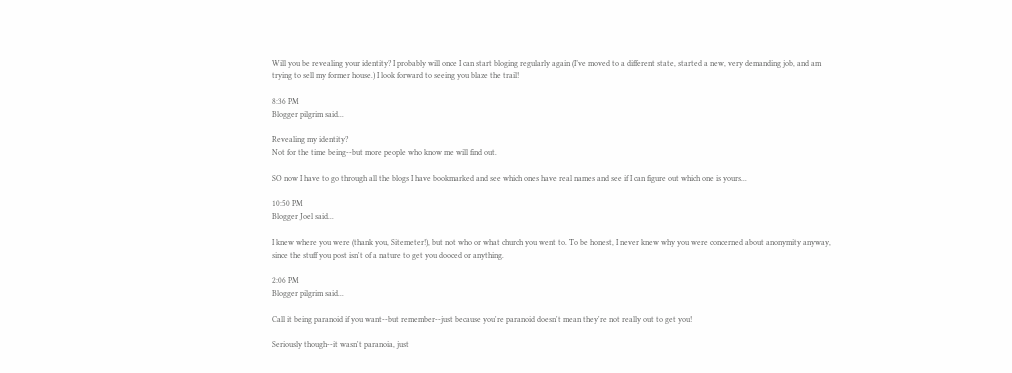Will you be revealing your identity? I probably will once I can start bloging regularly again (I’ve moved to a different state, started a new, very demanding job, and am trying to sell my former house.) I look forward to seeing you blaze the trail!

8:36 PM
Blogger pilgrim said...

Revealing my identity?
Not for the time being--but more people who know me will find out.

SO now I have to go through all the blogs I have bookmarked and see which ones have real names and see if I can figure out which one is yours...

10:50 PM
Blogger Joel said...

I knew where you were (thank you, Sitemeter!), but not who or what church you went to. To be honest, I never knew why you were concerned about anonymity anyway, since the stuff you post isn't of a nature to get you dooced or anything.

2:06 PM
Blogger pilgrim said...

Call it being paranoid if you want--but remember--just because you're paranoid doesn't mean they're not really out to get you!

Seriously though--it wasn't paranoia, just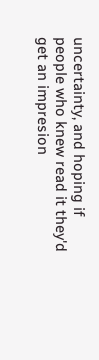uncertainty, and hoping if people who knew read it they'd get an impresion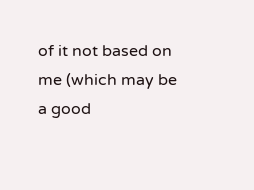of it not based on me (which may be a good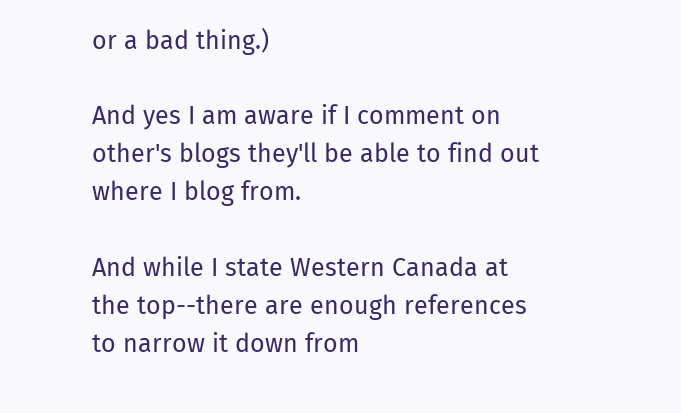or a bad thing.)

And yes I am aware if I comment on other's blogs they'll be able to find out where I blog from.

And while I state Western Canada at the top--there are enough references to narrow it down from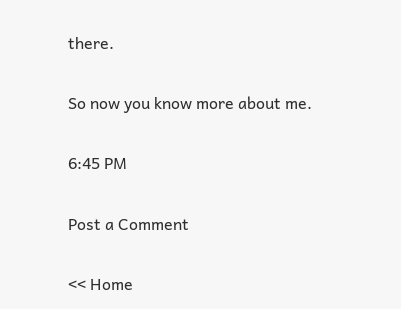there.

So now you know more about me.

6:45 PM

Post a Comment

<< Home